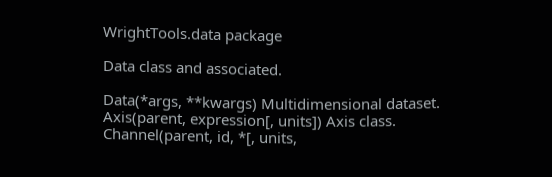WrightTools.data package

Data class and associated.

Data(*args, **kwargs) Multidimensional dataset.
Axis(parent, expression[, units]) Axis class.
Channel(parent, id, *[, units,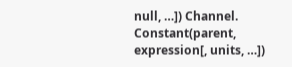null, …]) Channel.
Constant(parent, expression[, units, …])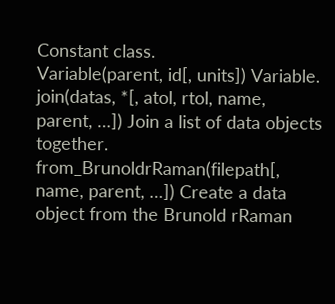Constant class.
Variable(parent, id[, units]) Variable.
join(datas, *[, atol, rtol, name, parent, …]) Join a list of data objects together.
from_BrunoldrRaman(filepath[, name, parent, …]) Create a data object from the Brunold rRaman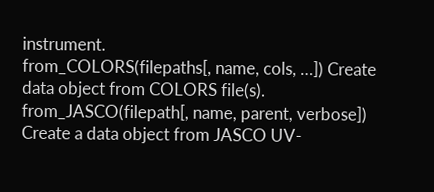instrument.
from_COLORS(filepaths[, name, cols, …]) Create data object from COLORS file(s).
from_JASCO(filepath[, name, parent, verbose]) Create a data object from JASCO UV-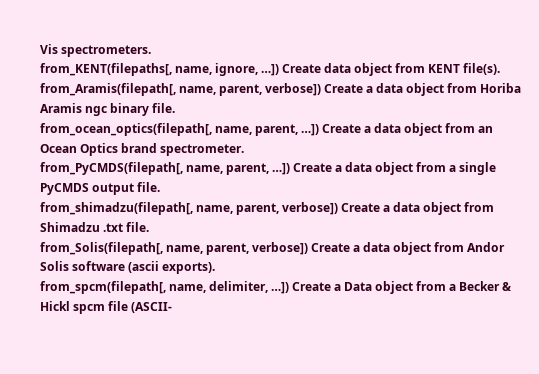Vis spectrometers.
from_KENT(filepaths[, name, ignore, …]) Create data object from KENT file(s).
from_Aramis(filepath[, name, parent, verbose]) Create a data object from Horiba Aramis ngc binary file.
from_ocean_optics(filepath[, name, parent, …]) Create a data object from an Ocean Optics brand spectrometer.
from_PyCMDS(filepath[, name, parent, …]) Create a data object from a single PyCMDS output file.
from_shimadzu(filepath[, name, parent, verbose]) Create a data object from Shimadzu .txt file.
from_Solis(filepath[, name, parent, verbose]) Create a data object from Andor Solis software (ascii exports).
from_spcm(filepath[, name, delimiter, …]) Create a Data object from a Becker & Hickl spcm file (ASCII-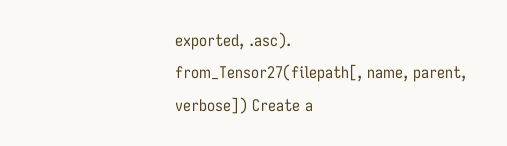exported, .asc).
from_Tensor27(filepath[, name, parent, verbose]) Create a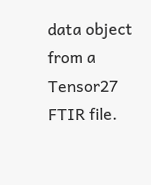data object from a Tensor27 FTIR file.